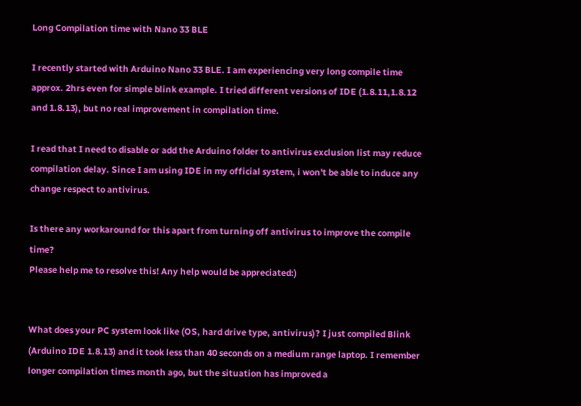Long Compilation time with Nano 33 BLE

I recently started with Arduino Nano 33 BLE. I am experiencing very long compile time approx. 2hrs even for simple blink example. I tried different versions of IDE (1.8.11,1.8.12 and 1.8.13), but no real improvement in compilation time.

I read that I need to disable or add the Arduino folder to antivirus exclusion list may reduce compilation delay. Since I am using IDE in my official system, i won't be able to induce any change respect to antivirus.

Is there any workaround for this apart from turning off antivirus to improve the compile time?
Please help me to resolve this! Any help would be appreciated:)


What does your PC system look like (OS, hard drive type, antivirus)? I just compiled Blink (Arduino IDE 1.8.13) and it took less than 40 seconds on a medium range laptop. I remember longer compilation times month ago, but the situation has improved a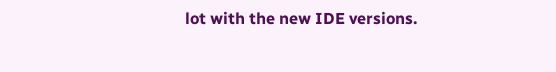lot with the new IDE versions.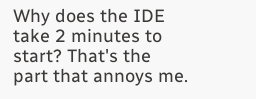Why does the IDE take 2 minutes to start? That's the part that annoys me.